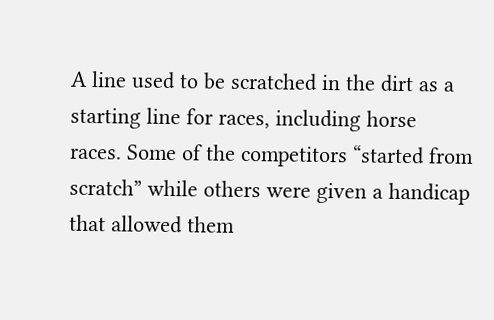A line used to be scratched in the dirt as a starting line for races, including horse races. Some of the competitors “started from scratch” while others were given a handicap that allowed them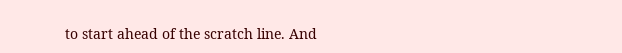to start ahead of the scratch line. And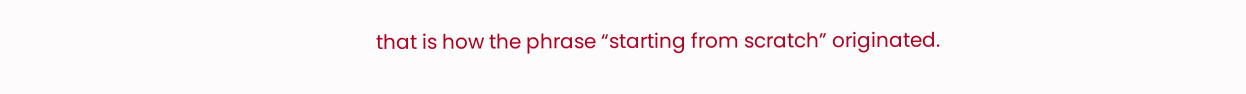that is how the phrase “starting from scratch” originated.